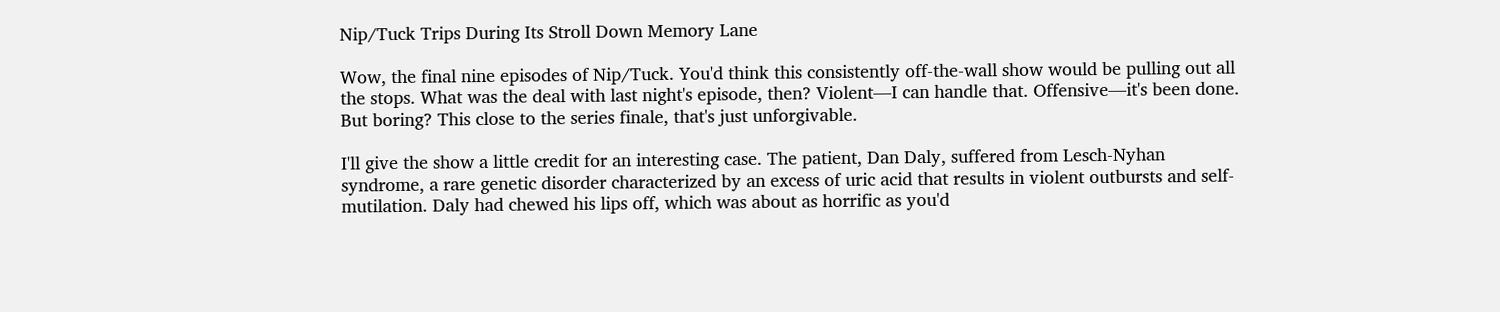Nip/Tuck Trips During Its Stroll Down Memory Lane

Wow, the final nine episodes of Nip/Tuck. You'd think this consistently off-the-wall show would be pulling out all the stops. What was the deal with last night's episode, then? Violent—I can handle that. Offensive—it's been done. But boring? This close to the series finale, that's just unforgivable.

I'll give the show a little credit for an interesting case. The patient, Dan Daly, suffered from Lesch-Nyhan syndrome, a rare genetic disorder characterized by an excess of uric acid that results in violent outbursts and self-mutilation. Daly had chewed his lips off, which was about as horrific as you'd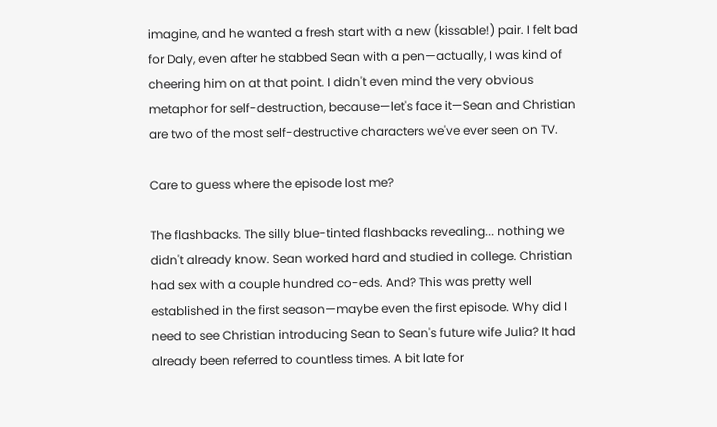imagine, and he wanted a fresh start with a new (kissable!) pair. I felt bad for Daly, even after he stabbed Sean with a pen—actually, I was kind of cheering him on at that point. I didn't even mind the very obvious metaphor for self-destruction, because—let's face it—Sean and Christian are two of the most self-destructive characters we've ever seen on TV.

Care to guess where the episode lost me?

The flashbacks. The silly blue-tinted flashbacks revealing... nothing we didn't already know. Sean worked hard and studied in college. Christian had sex with a couple hundred co-eds. And? This was pretty well established in the first season—maybe even the first episode. Why did I need to see Christian introducing Sean to Sean's future wife Julia? It had already been referred to countless times. A bit late for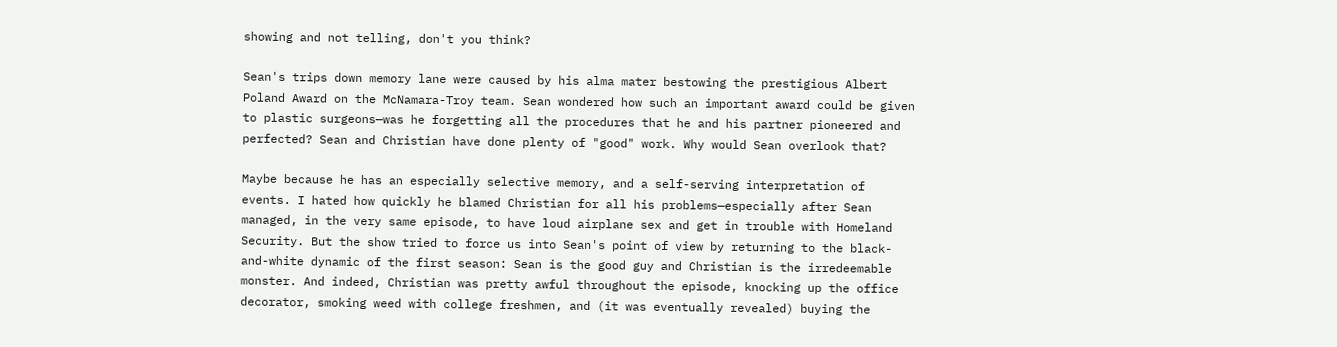showing and not telling, don't you think?

Sean's trips down memory lane were caused by his alma mater bestowing the prestigious Albert Poland Award on the McNamara-Troy team. Sean wondered how such an important award could be given to plastic surgeons—was he forgetting all the procedures that he and his partner pioneered and perfected? Sean and Christian have done plenty of "good" work. Why would Sean overlook that?

Maybe because he has an especially selective memory, and a self-serving interpretation of events. I hated how quickly he blamed Christian for all his problems—especially after Sean managed, in the very same episode, to have loud airplane sex and get in trouble with Homeland Security. But the show tried to force us into Sean's point of view by returning to the black-and-white dynamic of the first season: Sean is the good guy and Christian is the irredeemable monster. And indeed, Christian was pretty awful throughout the episode, knocking up the office decorator, smoking weed with college freshmen, and (it was eventually revealed) buying the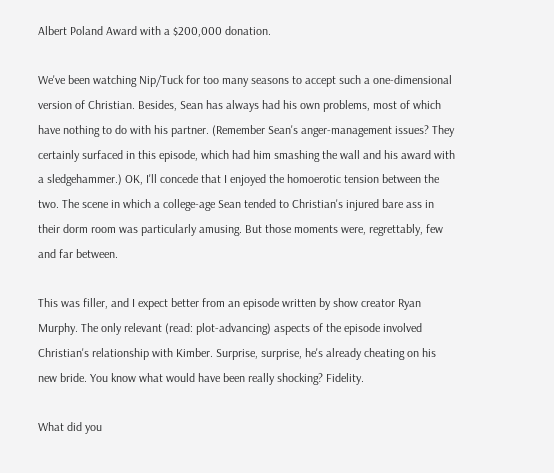Albert Poland Award with a $200,000 donation.

We've been watching Nip/Tuck for too many seasons to accept such a one-dimensional version of Christian. Besides, Sean has always had his own problems, most of which have nothing to do with his partner. (Remember Sean's anger-management issues? They certainly surfaced in this episode, which had him smashing the wall and his award with a sledgehammer.) OK, I'll concede that I enjoyed the homoerotic tension between the two. The scene in which a college-age Sean tended to Christian's injured bare ass in their dorm room was particularly amusing. But those moments were, regrettably, few and far between.

This was filler, and I expect better from an episode written by show creator Ryan Murphy. The only relevant (read: plot-advancing) aspects of the episode involved Christian's relationship with Kimber. Surprise, surprise, he's already cheating on his new bride. You know what would have been really shocking? Fidelity.

What did you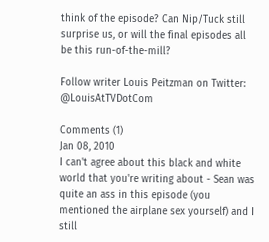think of the episode? Can Nip/Tuck still surprise us, or will the final episodes all be this run-of-the-mill?

Follow writer Louis Peitzman on Twitter: @LouisAtTVDotCom

Comments (1)
Jan 08, 2010
I can't agree about this black and white world that you're writing about - Sean was quite an ass in this episode (you mentioned the airplane sex yourself) and I still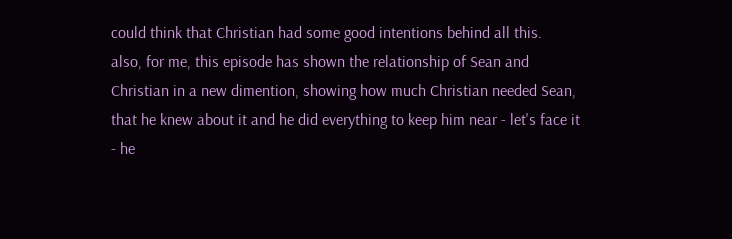could think that Christian had some good intentions behind all this.
also, for me, this episode has shown the relationship of Sean and Christian in a new dimention, showing how much Christian needed Sean, that he knew about it and he did everything to keep him near - let's face it - he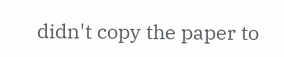didn't copy the paper to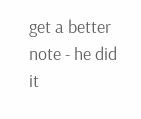get a better note - he did it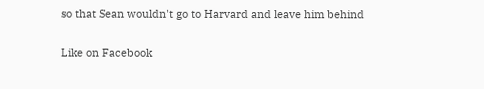so that Sean wouldn't go to Harvard and leave him behind

Like on Facebook